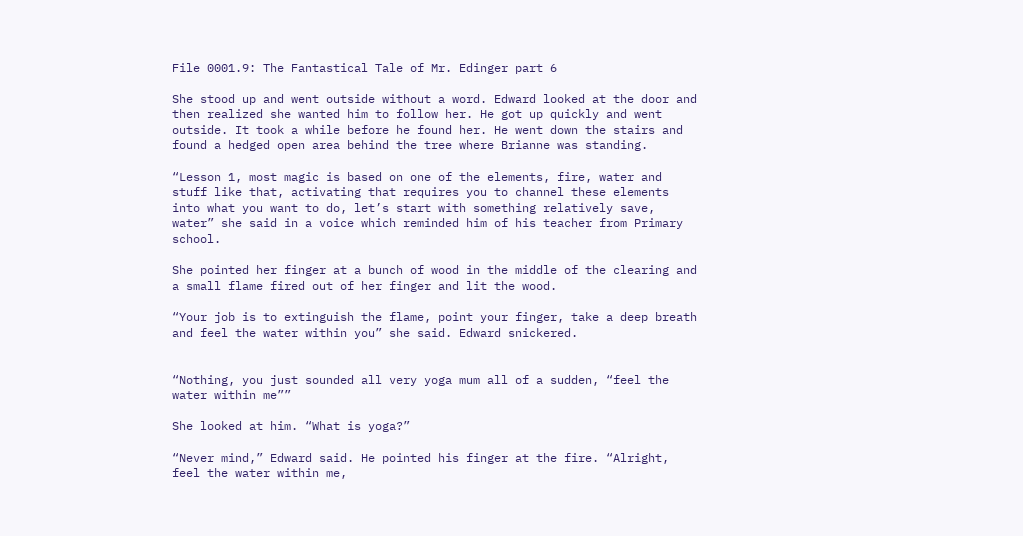File 0001.9: The Fantastical Tale of Mr. Edinger part 6

She stood up and went outside without a word. Edward looked at the door and then realized she wanted him to follow her. He got up quickly and went outside. It took a while before he found her. He went down the stairs and found a hedged open area behind the tree where Brianne was standing.

“Lesson 1, most magic is based on one of the elements, fire, water and stuff like that, activating that requires you to channel these elements into what you want to do, let’s start with something relatively save, water” she said in a voice which reminded him of his teacher from Primary school.

She pointed her finger at a bunch of wood in the middle of the clearing and a small flame fired out of her finger and lit the wood.

“Your job is to extinguish the flame, point your finger, take a deep breath and feel the water within you” she said. Edward snickered.


“Nothing, you just sounded all very yoga mum all of a sudden, “feel the water within me””

She looked at him. “What is yoga?”

“Never mind,” Edward said. He pointed his finger at the fire. “Alright, feel the water within me,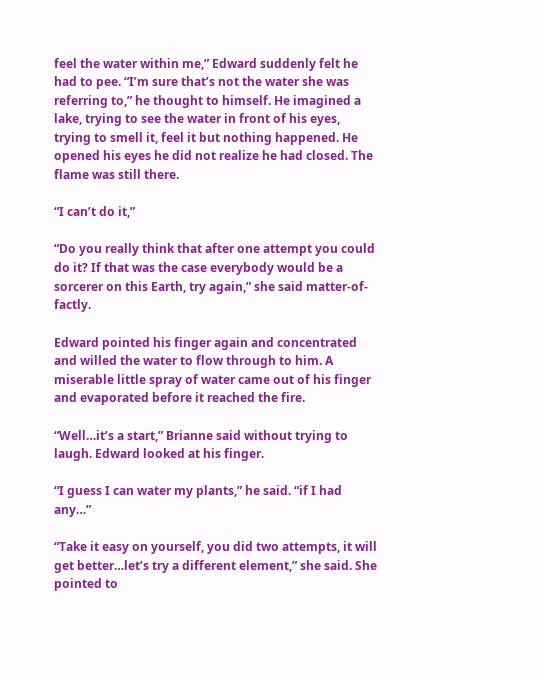feel the water within me,” Edward suddenly felt he had to pee. “I’m sure that’s not the water she was referring to,” he thought to himself. He imagined a lake, trying to see the water in front of his eyes, trying to smell it, feel it but nothing happened. He opened his eyes he did not realize he had closed. The flame was still there.

“I can’t do it,”

“Do you really think that after one attempt you could do it? If that was the case everybody would be a sorcerer on this Earth, try again,” she said matter-of-factly.

Edward pointed his finger again and concentrated and willed the water to flow through to him. A miserable little spray of water came out of his finger and evaporated before it reached the fire.

“Well…it’s a start,” Brianne said without trying to laugh. Edward looked at his finger.

“I guess I can water my plants,” he said. “if I had any…”

“Take it easy on yourself, you did two attempts, it will get better…let’s try a different element,” she said. She pointed to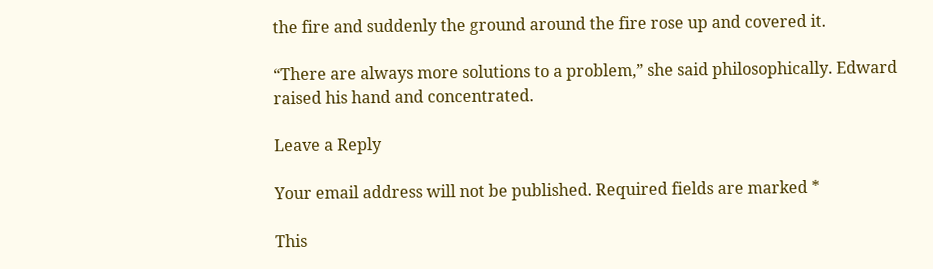the fire and suddenly the ground around the fire rose up and covered it.

“There are always more solutions to a problem,” she said philosophically. Edward raised his hand and concentrated.

Leave a Reply

Your email address will not be published. Required fields are marked *

This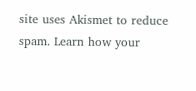site uses Akismet to reduce spam. Learn how your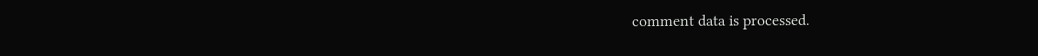comment data is processed.